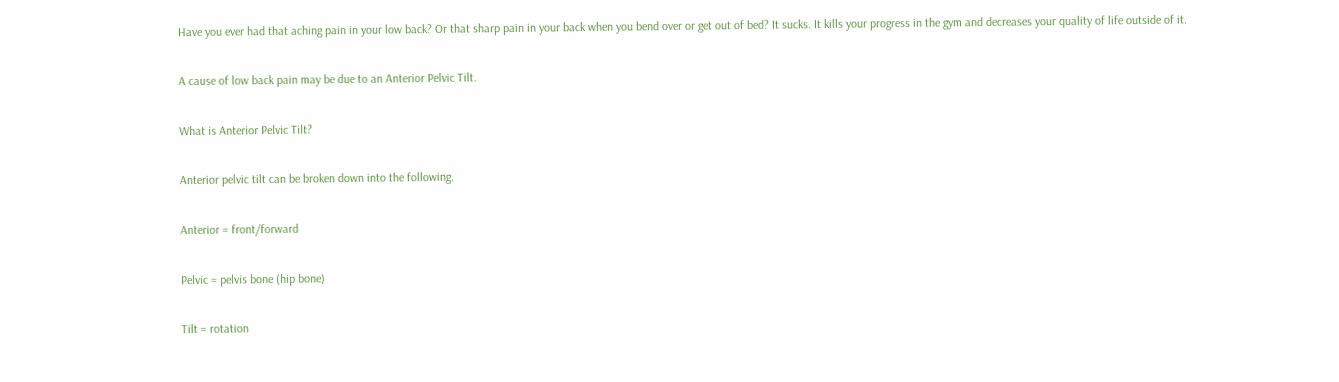Have you ever had that aching pain in your low back? Or that sharp pain in your back when you bend over or get out of bed? It sucks. It kills your progress in the gym and decreases your quality of life outside of it.

A cause of low back pain may be due to an Anterior Pelvic Tilt.

What is Anterior Pelvic Tilt?

Anterior pelvic tilt can be broken down into the following.

Anterior = front/forward

Pelvic = pelvis bone (hip bone)

Tilt = rotation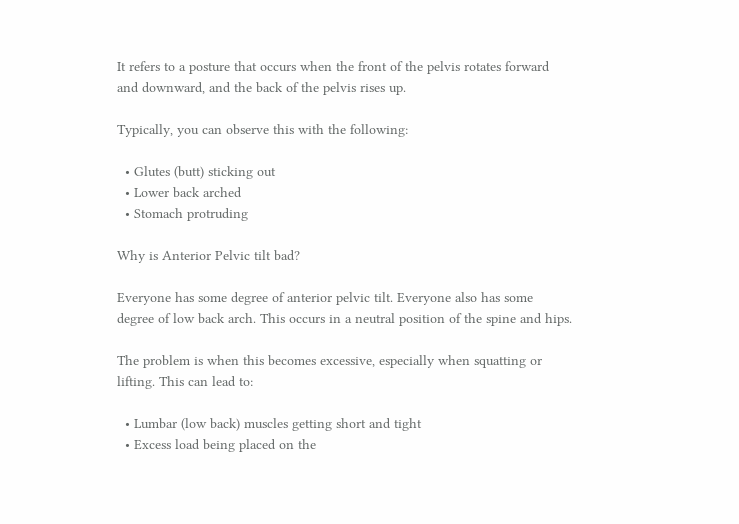It refers to a posture that occurs when the front of the pelvis rotates forward and downward, and the back of the pelvis rises up.

Typically, you can observe this with the following:

  • Glutes (butt) sticking out
  • Lower back arched
  • Stomach protruding

Why is Anterior Pelvic tilt bad?

Everyone has some degree of anterior pelvic tilt. Everyone also has some degree of low back arch. This occurs in a neutral position of the spine and hips.

The problem is when this becomes excessive, especially when squatting or lifting. This can lead to:

  • Lumbar (low back) muscles getting short and tight
  • Excess load being placed on the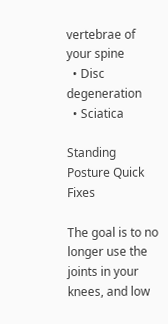vertebrae of your spine
  • Disc degeneration
  • Sciatica

Standing Posture Quick Fixes

The goal is to no longer use the joints in your knees, and low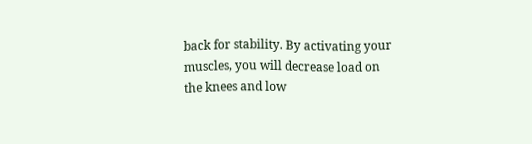back for stability. By activating your muscles, you will decrease load on the knees and low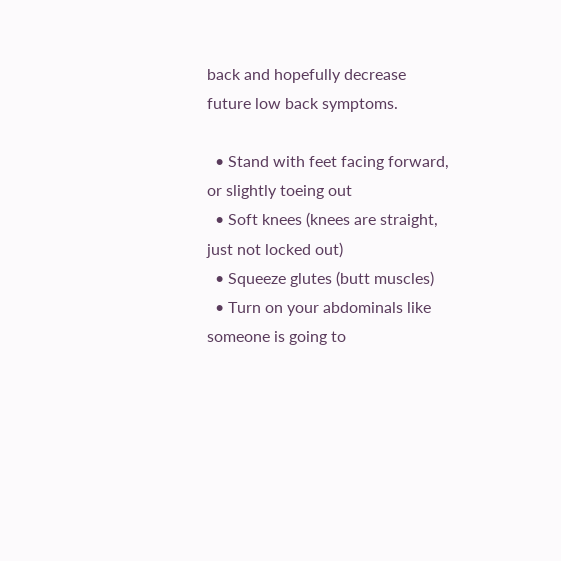back and hopefully decrease future low back symptoms.

  • Stand with feet facing forward, or slightly toeing out
  • Soft knees (knees are straight, just not locked out)
  • Squeeze glutes (butt muscles)
  • Turn on your abdominals like someone is going to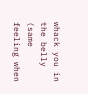whack you in the belly (same feeling when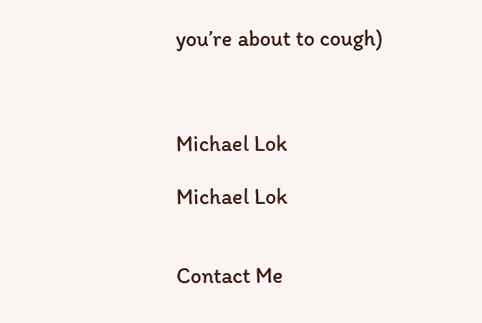you’re about to cough)



Michael Lok

Michael Lok


Contact Me